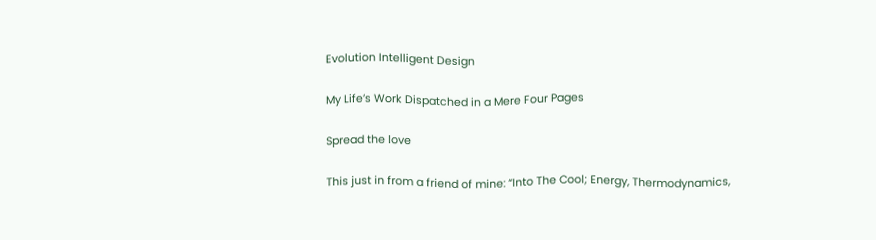Evolution Intelligent Design

My Life’s Work Dispatched in a Mere Four Pages

Spread the love

This just in from a friend of mine: “Into The Cool; Energy, Thermodynamics,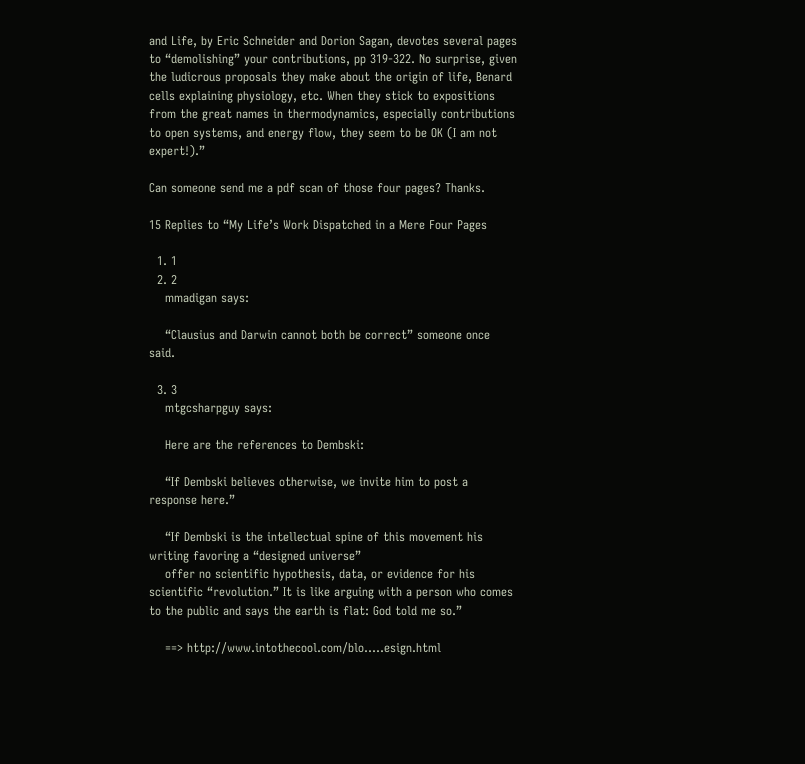and Life, by Eric Schneider and Dorion Sagan, devotes several pages to “demolishing” your contributions, pp 319-322. No surprise, given the ludicrous proposals they make about the origin of life, Benard cells explaining physiology, etc. When they stick to expositions from the great names in thermodynamics, especially contributions to open systems, and energy flow, they seem to be OK (I am not expert!).”

Can someone send me a pdf scan of those four pages? Thanks.

15 Replies to “My Life’s Work Dispatched in a Mere Four Pages

  1. 1
  2. 2
    mmadigan says:

    “Clausius and Darwin cannot both be correct” someone once said.

  3. 3
    mtgcsharpguy says:

    Here are the references to Dembski:

    “If Dembski believes otherwise, we invite him to post a response here.”

    “If Dembski is the intellectual spine of this movement his writing favoring a “designed universe”
    offer no scientific hypothesis, data, or evidence for his scientific “revolution.” It is like arguing with a person who comes to the public and says the earth is flat: God told me so.”

    ==> http://www.intothecool.com/blo.....esign.html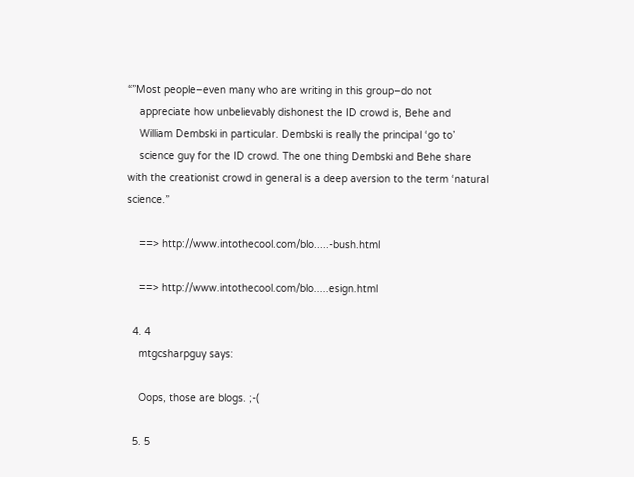“”Most people–even many who are writing in this group–do not
    appreciate how unbelievably dishonest the ID crowd is, Behe and
    William Dembski in particular. Dembski is really the principal ‘go to’
    science guy for the ID crowd. The one thing Dembski and Behe share with the creationist crowd in general is a deep aversion to the term ‘natural science.”

    ==> http://www.intothecool.com/blo.....-bush.html

    ==> http://www.intothecool.com/blo.....esign.html

  4. 4
    mtgcsharpguy says:

    Oops, those are blogs. ;-(

  5. 5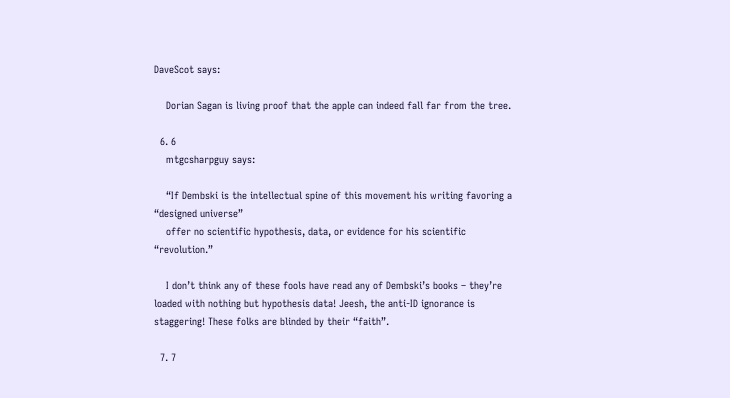DaveScot says:

    Dorian Sagan is living proof that the apple can indeed fall far from the tree.

  6. 6
    mtgcsharpguy says:

    “If Dembski is the intellectual spine of this movement his writing favoring a “designed universe”
    offer no scientific hypothesis, data, or evidence for his scientific “revolution.”

    I don’t think any of these fools have read any of Dembski’s books – they’re loaded with nothing but hypothesis data! Jeesh, the anti-ID ignorance is staggering! These folks are blinded by their “faith”.

  7. 7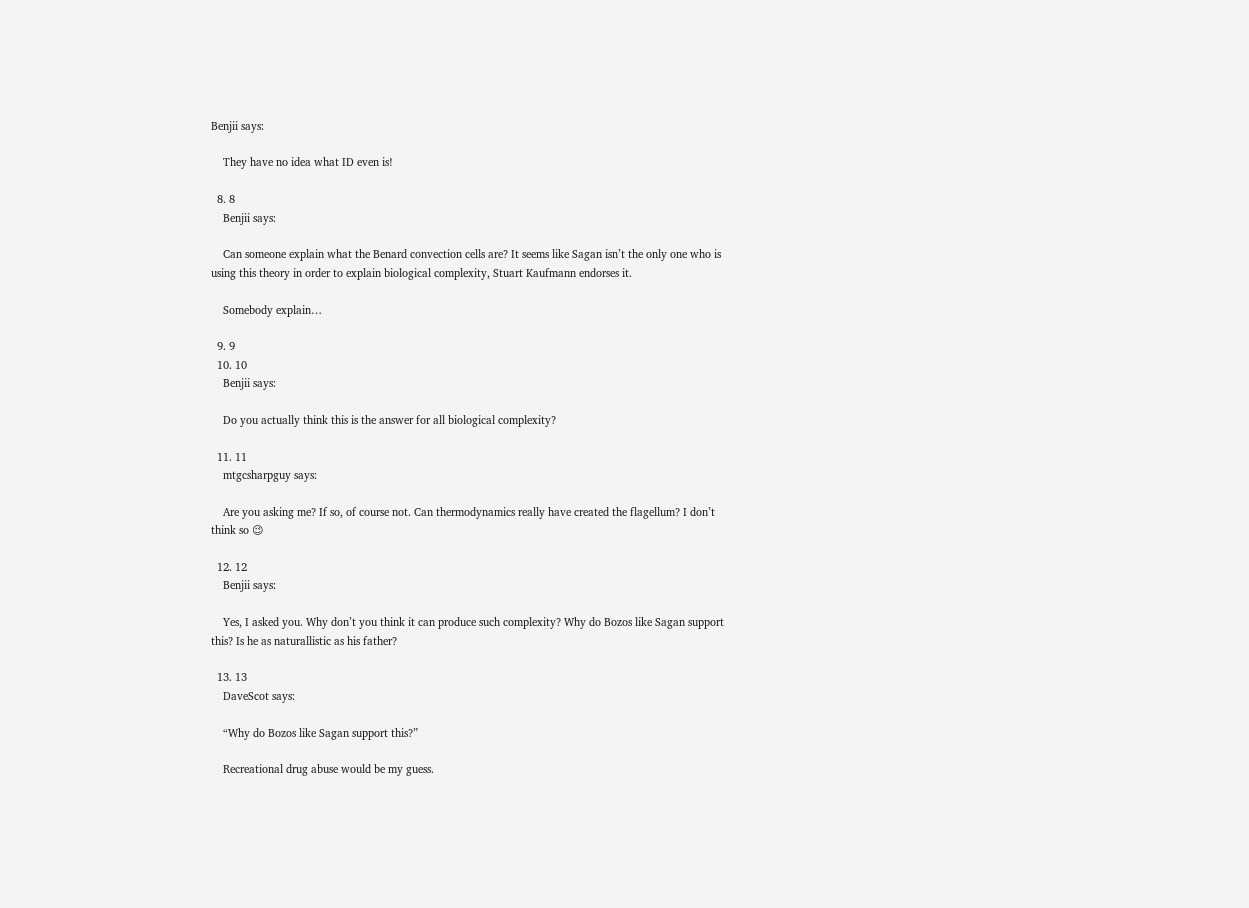Benjii says:

    They have no idea what ID even is!

  8. 8
    Benjii says:

    Can someone explain what the Benard convection cells are? It seems like Sagan isn’t the only one who is using this theory in order to explain biological complexity, Stuart Kaufmann endorses it.

    Somebody explain…

  9. 9
  10. 10
    Benjii says:

    Do you actually think this is the answer for all biological complexity?

  11. 11
    mtgcsharpguy says:

    Are you asking me? If so, of course not. Can thermodynamics really have created the flagellum? I don’t think so 😉

  12. 12
    Benjii says:

    Yes, I asked you. Why don’t you think it can produce such complexity? Why do Bozos like Sagan support this? Is he as naturallistic as his father?

  13. 13
    DaveScot says:

    “Why do Bozos like Sagan support this?”

    Recreational drug abuse would be my guess.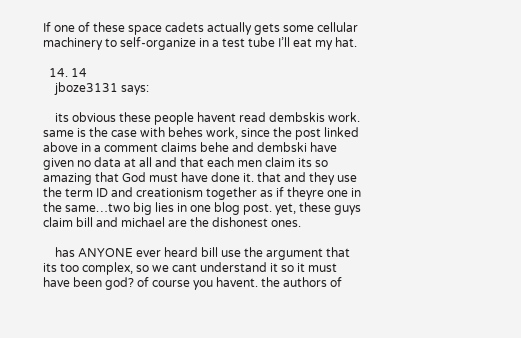If one of these space cadets actually gets some cellular machinery to self-organize in a test tube I’ll eat my hat.

  14. 14
    jboze3131 says:

    its obvious these people havent read dembskis work. same is the case with behes work, since the post linked above in a comment claims behe and dembski have given no data at all and that each men claim its so amazing that God must have done it. that and they use the term ID and creationism together as if theyre one in the same…two big lies in one blog post. yet, these guys claim bill and michael are the dishonest ones.

    has ANYONE ever heard bill use the argument that its too complex, so we cant understand it so it must have been god? of course you havent. the authors of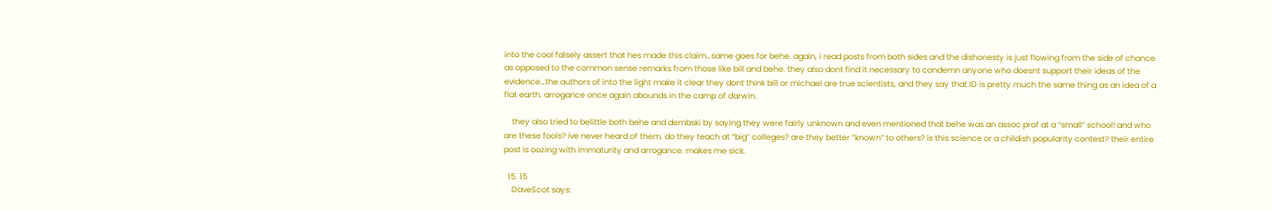into the cool falsely assert that hes made this claim…same goes for behe. again, i read posts from both sides and the dishonesty is just flowing from the side of chance as opposed to the common sense remarks from those like bill and behe. they also dont find it necessary to condemn anyone who doesnt support their ideas of the evidence…the authors of into the light make it clear they dont think bill or michael are true scientists, and they say that ID is pretty much the same thing as an idea of a flat earth. arrogance once again abounds in the camp of darwin.

    they also tried to belittle both behe and dembski by saying they were fairly unknown and even mentioned that behe was an assoc prof at a “small” school! and who are these fools? ive never heard of them. do they teach at “big” colleges? are they better “known” to others? is this science or a childish popularity contest? their entire post is oozing with immaturity and arrogance. makes me sick.

  15. 15
    DaveScot says: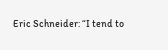Eric Schneider: “I tend to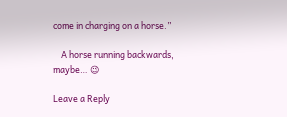come in charging on a horse.”

    A horse running backwards, maybe… 😉

Leave a Reply